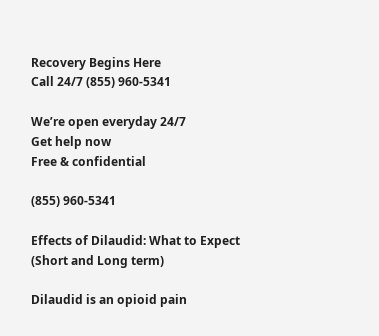Recovery Begins Here
Call 24/7 (855) 960-5341

We’re open everyday 24/7
Get help now
Free & confidential

(855) 960-5341

Effects of Dilaudid: What to Expect (Short and Long term)

Dilaudid is an opioid pain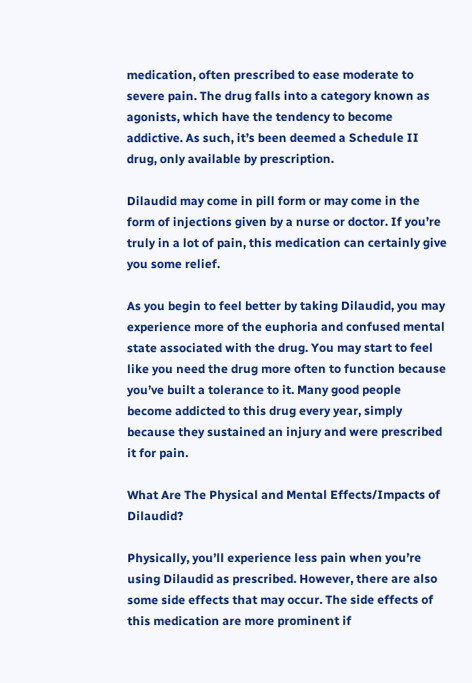medication, often prescribed to ease moderate to severe pain. The drug falls into a category known as agonists, which have the tendency to become addictive. As such, it’s been deemed a Schedule II drug, only available by prescription.

Dilaudid may come in pill form or may come in the form of injections given by a nurse or doctor. If you’re truly in a lot of pain, this medication can certainly give you some relief.

As you begin to feel better by taking Dilaudid, you may experience more of the euphoria and confused mental state associated with the drug. You may start to feel like you need the drug more often to function because you’ve built a tolerance to it. Many good people become addicted to this drug every year, simply because they sustained an injury and were prescribed it for pain.

What Are The Physical and Mental Effects/Impacts of Dilaudid?

Physically, you’ll experience less pain when you’re using Dilaudid as prescribed. However, there are also some side effects that may occur. The side effects of this medication are more prominent if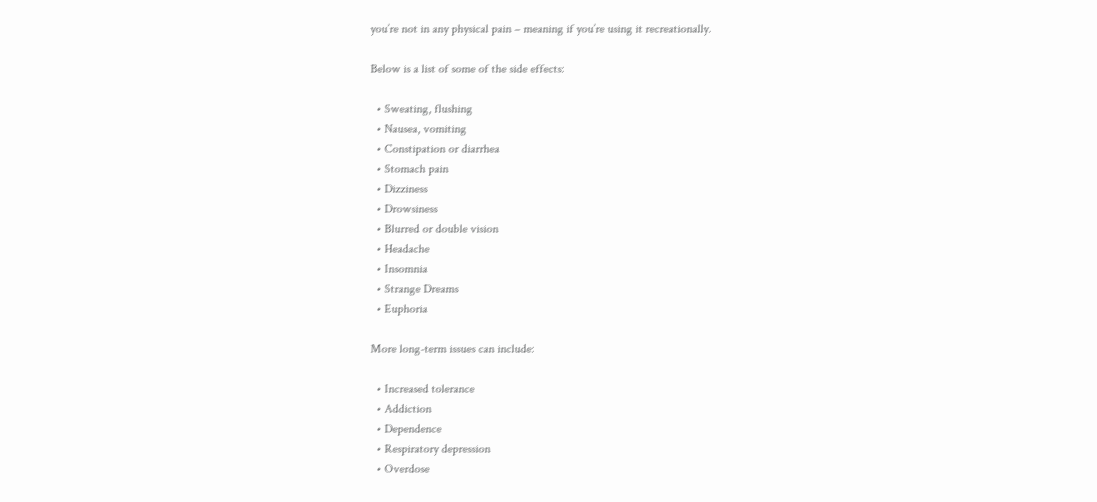you’re not in any physical pain – meaning if you’re using it recreationally.

Below is a list of some of the side effects:

  • Sweating, flushing
  • Nausea, vomiting
  • Constipation or diarrhea
  • Stomach pain
  • Dizziness
  • Drowsiness
  • Blurred or double vision
  • Headache
  • Insomnia
  • Strange Dreams
  • Euphoria

More long-term issues can include:

  • Increased tolerance
  • Addiction
  • Dependence
  • Respiratory depression
  • Overdose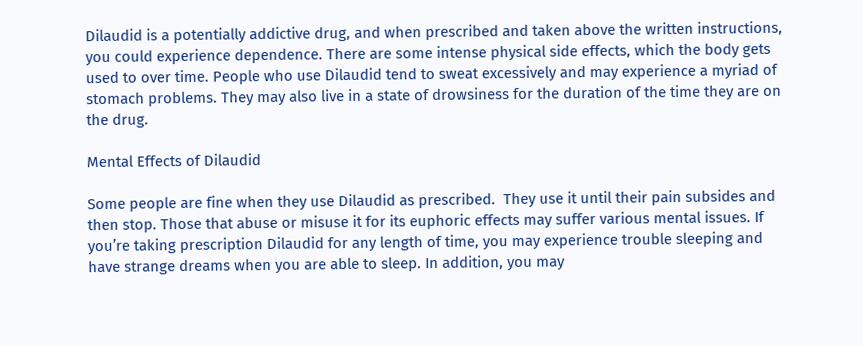Dilaudid is a potentially addictive drug, and when prescribed and taken above the written instructions, you could experience dependence. There are some intense physical side effects, which the body gets used to over time. People who use Dilaudid tend to sweat excessively and may experience a myriad of stomach problems. They may also live in a state of drowsiness for the duration of the time they are on the drug.

Mental Effects of Dilaudid

Some people are fine when they use Dilaudid as prescribed.  They use it until their pain subsides and then stop. Those that abuse or misuse it for its euphoric effects may suffer various mental issues. If you’re taking prescription Dilaudid for any length of time, you may experience trouble sleeping and have strange dreams when you are able to sleep. In addition, you may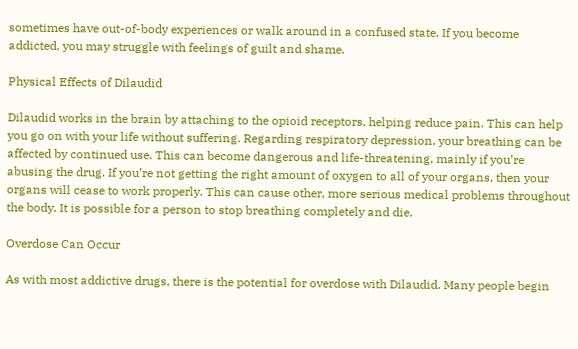sometimes have out-of-body experiences or walk around in a confused state. If you become addicted, you may struggle with feelings of guilt and shame.

Physical Effects of Dilaudid

Dilaudid works in the brain by attaching to the opioid receptors, helping reduce pain. This can help you go on with your life without suffering. Regarding respiratory depression, your breathing can be affected by continued use. This can become dangerous and life-threatening, mainly if you’re abusing the drug. If you’re not getting the right amount of oxygen to all of your organs, then your organs will cease to work properly. This can cause other, more serious medical problems throughout the body. It is possible for a person to stop breathing completely and die.

Overdose Can Occur

As with most addictive drugs, there is the potential for overdose with Dilaudid. Many people begin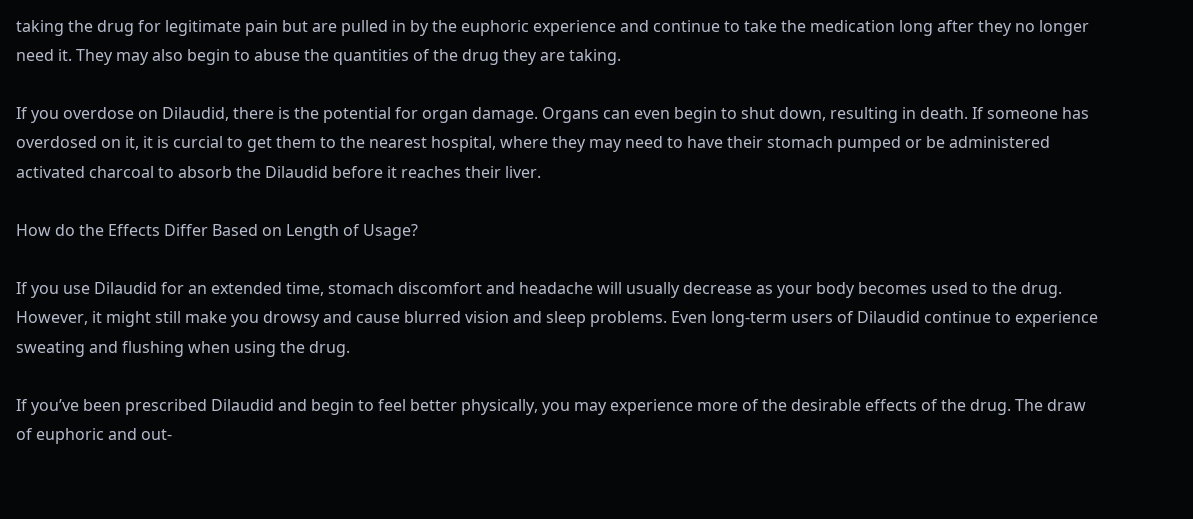taking the drug for legitimate pain but are pulled in by the euphoric experience and continue to take the medication long after they no longer need it. They may also begin to abuse the quantities of the drug they are taking.

If you overdose on Dilaudid, there is the potential for organ damage. Organs can even begin to shut down, resulting in death. If someone has overdosed on it, it is curcial to get them to the nearest hospital, where they may need to have their stomach pumped or be administered activated charcoal to absorb the Dilaudid before it reaches their liver.

How do the Effects Differ Based on Length of Usage?

If you use Dilaudid for an extended time, stomach discomfort and headache will usually decrease as your body becomes used to the drug. However, it might still make you drowsy and cause blurred vision and sleep problems. Even long-term users of Dilaudid continue to experience sweating and flushing when using the drug.

If you’ve been prescribed Dilaudid and begin to feel better physically, you may experience more of the desirable effects of the drug. The draw of euphoric and out-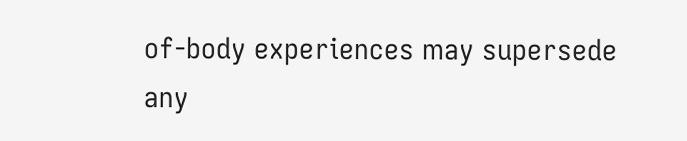of-body experiences may supersede any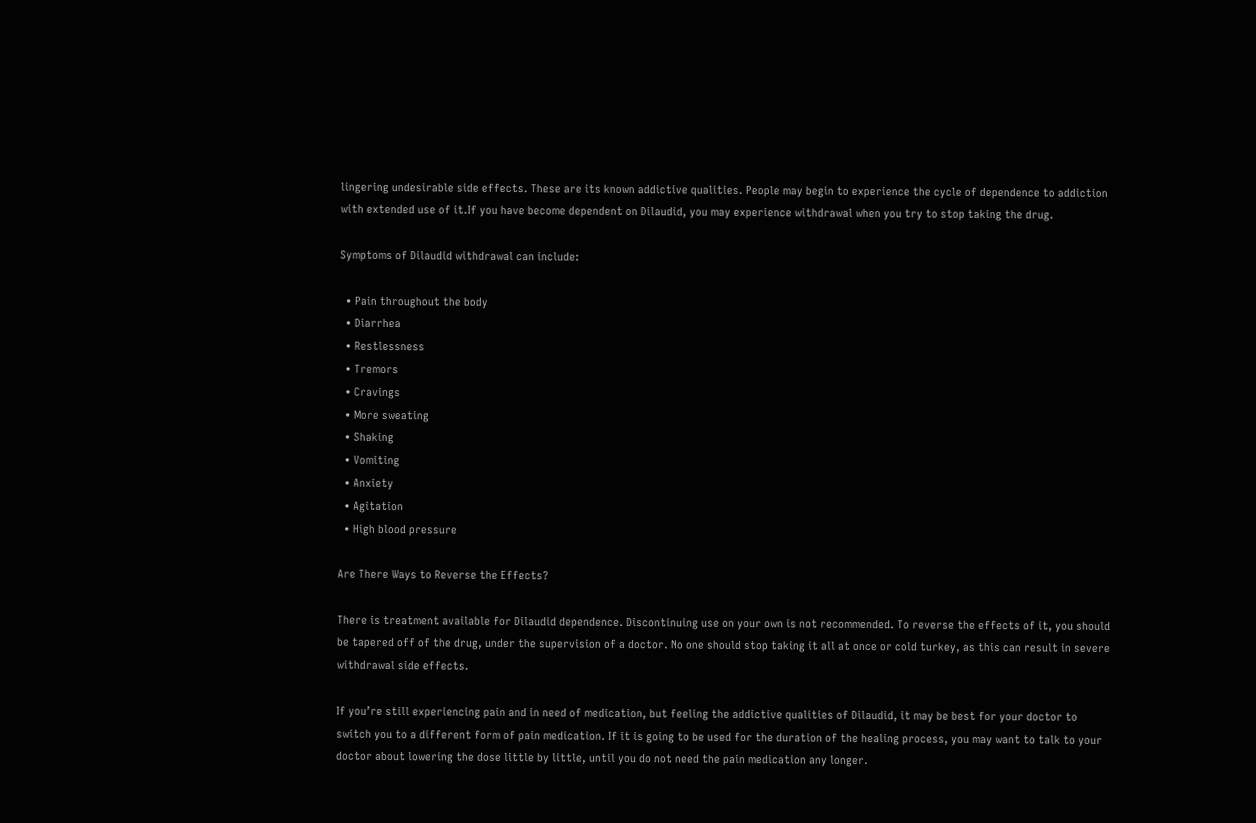lingering undesirable side effects. These are its known addictive qualities. People may begin to experience the cycle of dependence to addiction with extended use of it.If you have become dependent on Dilaudid, you may experience withdrawal when you try to stop taking the drug.

Symptoms of Dilaudid withdrawal can include:

  • Pain throughout the body
  • Diarrhea
  • Restlessness
  • Tremors
  • Cravings
  • More sweating
  • Shaking
  • Vomiting
  • Anxiety
  • Agitation
  • High blood pressure

Are There Ways to Reverse the Effects?

There is treatment available for Dilaudid dependence. Discontinuing use on your own is not recommended. To reverse the effects of it, you should be tapered off of the drug, under the supervision of a doctor. No one should stop taking it all at once or cold turkey, as this can result in severe withdrawal side effects.

If you’re still experiencing pain and in need of medication, but feeling the addictive qualities of Dilaudid, it may be best for your doctor to switch you to a different form of pain medication. If it is going to be used for the duration of the healing process, you may want to talk to your doctor about lowering the dose little by little, until you do not need the pain medication any longer.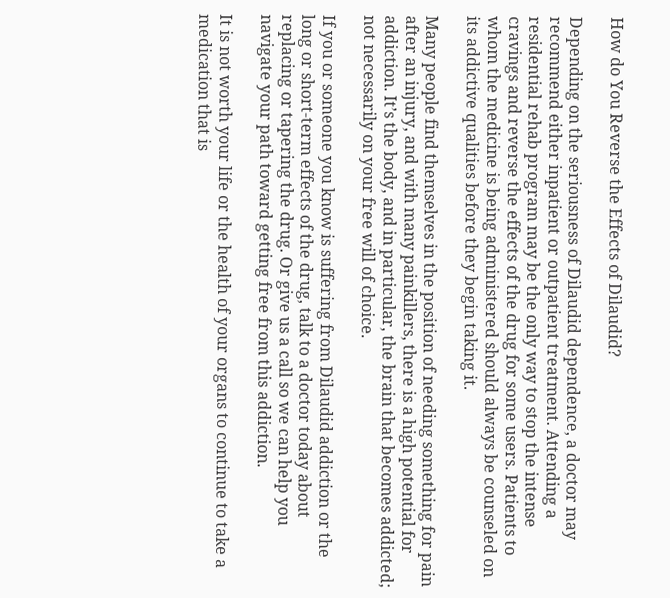How do You Reverse the Effects of Dilaudid?

Depending on the seriousness of Dilaudid dependence, a doctor may recommend either inpatient or outpatient treatment. Attending a residential rehab program may be the only way to stop the intense cravings and reverse the effects of the drug for some users. Patients to whom the medicine is being administered should always be counseled on its addictive qualities before they begin taking it.

Many people find themselves in the position of needing something for pain after an injury, and with many painkillers, there is a high potential for addiction. It’s the body, and in particular, the brain that becomes addicted; not necessarily on your free will of choice.

If you or someone you know is suffering from Dilaudid addiction or the long or short-term effects of the drug, talk to a doctor today about replacing or tapering the drug. Or give us a call so we can help you navigate your path toward getting free from this addiction.

It is not worth your life or the health of your organs to continue to take a medication that is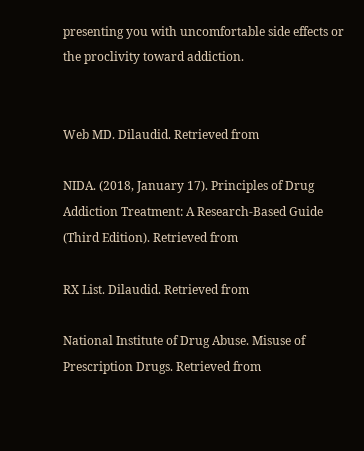presenting you with uncomfortable side effects or the proclivity toward addiction.


Web MD. Dilaudid. Retrieved from

NIDA. (2018, January 17). Principles of Drug Addiction Treatment: A Research-Based Guide (Third Edition). Retrieved from

RX List. Dilaudid. Retrieved from

National Institute of Drug Abuse. Misuse of Prescription Drugs. Retrieved from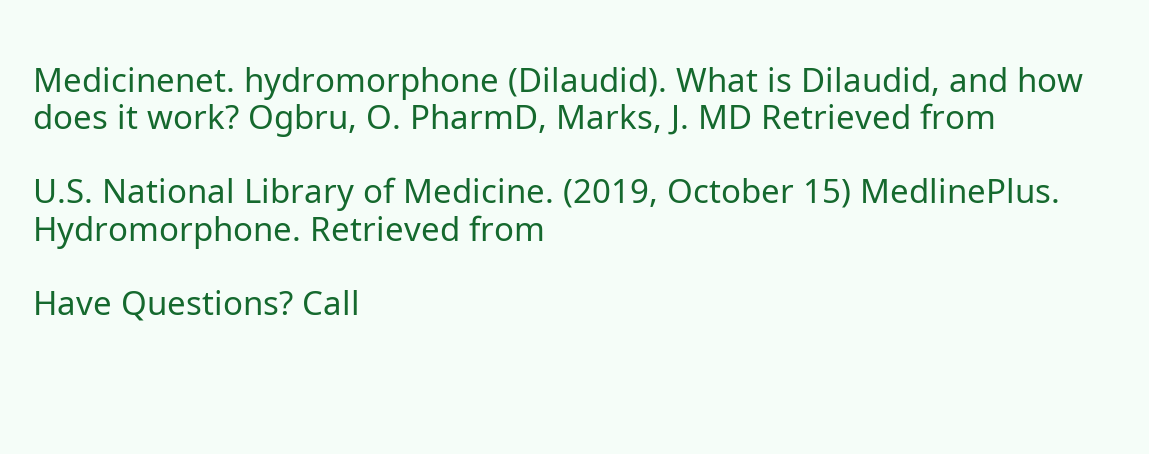Medicinenet. hydromorphone (Dilaudid). What is Dilaudid, and how does it work? Ogbru, O. PharmD, Marks, J. MD Retrieved from

U.S. National Library of Medicine. (2019, October 15) MedlinePlus. Hydromorphone. Retrieved from

Have Questions? Call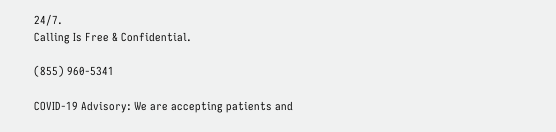24/7.
Calling Is Free & Confidential.

(855) 960-5341

COVID-19 Advisory: We are accepting patients and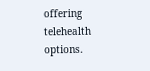offering telehealth options.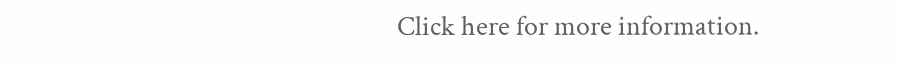Click here for more information.